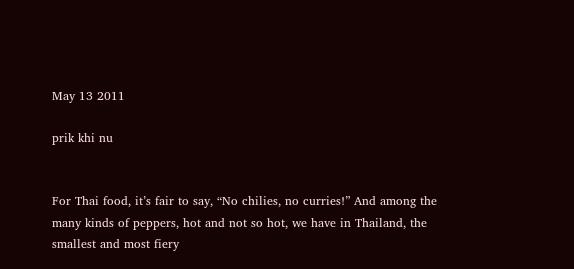May 13 2011

prik khi nu


For Thai food, it’s fair to say, “No chilies, no curries!” And among the many kinds of peppers, hot and not so hot, we have in Thailand, the smallest and most fiery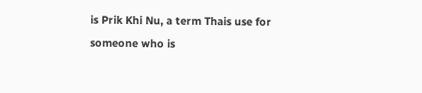is Prik Khi Nu, a term Thais use for someone who is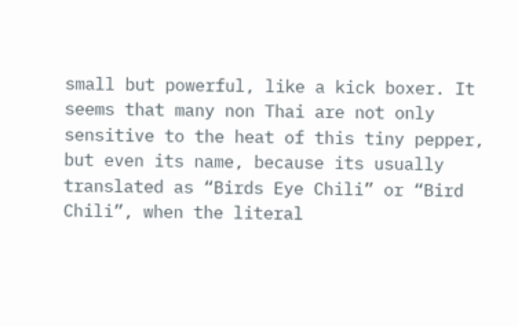small but powerful, like a kick boxer. It seems that many non Thai are not only sensitive to the heat of this tiny pepper, but even its name, because its usually translated as “Birds Eye Chili” or “Bird Chili”, when the literal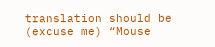translation should be (excuse me) “Mouse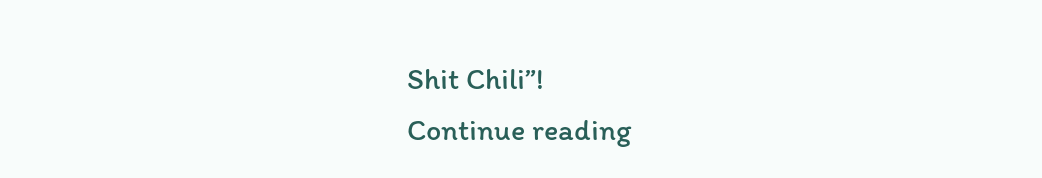Shit Chili”!
Continue reading